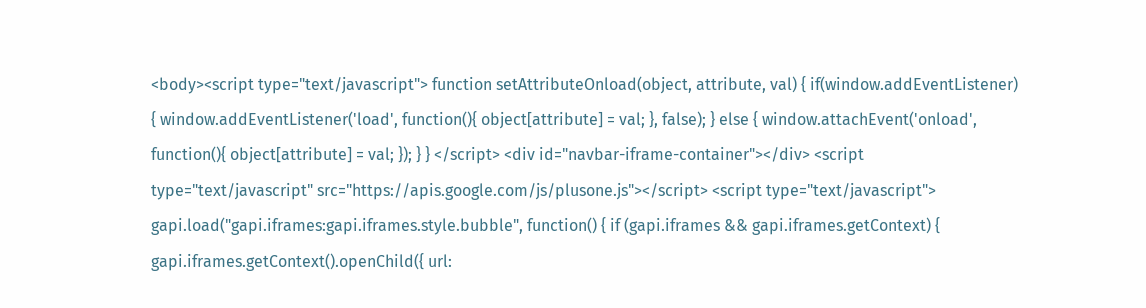<body><script type="text/javascript"> function setAttributeOnload(object, attribute, val) { if(window.addEventListener) { window.addEventListener('load', function(){ object[attribute] = val; }, false); } else { window.attachEvent('onload', function(){ object[attribute] = val; }); } } </script> <div id="navbar-iframe-container"></div> <script type="text/javascript" src="https://apis.google.com/js/plusone.js"></script> <script type="text/javascript"> gapi.load("gapi.iframes:gapi.iframes.style.bubble", function() { if (gapi.iframes && gapi.iframes.getContext) { gapi.iframes.getContext().openChild({ url: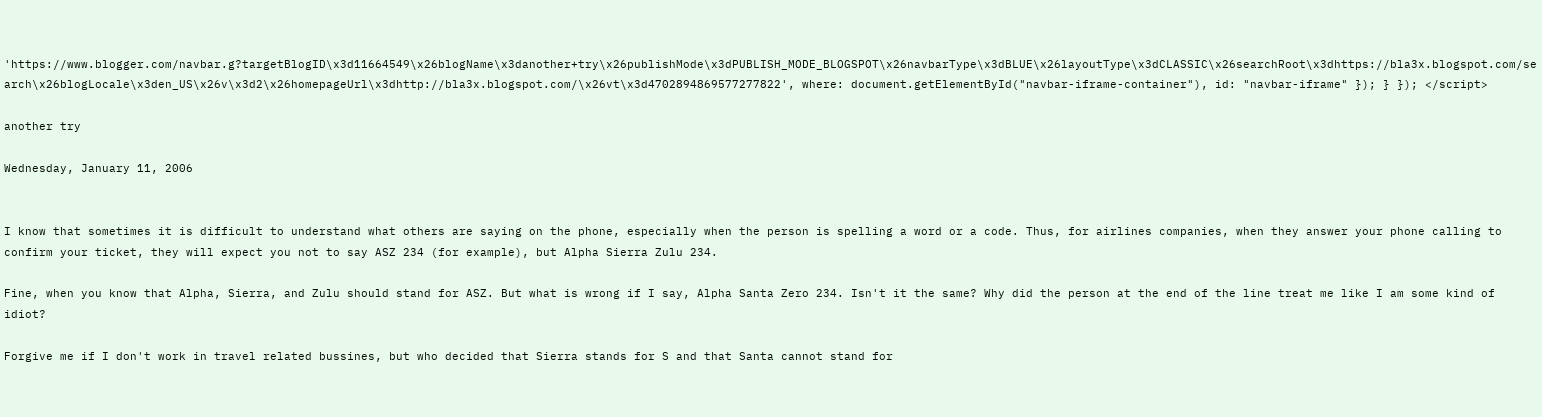'https://www.blogger.com/navbar.g?targetBlogID\x3d11664549\x26blogName\x3danother+try\x26publishMode\x3dPUBLISH_MODE_BLOGSPOT\x26navbarType\x3dBLUE\x26layoutType\x3dCLASSIC\x26searchRoot\x3dhttps://bla3x.blogspot.com/search\x26blogLocale\x3den_US\x26v\x3d2\x26homepageUrl\x3dhttp://bla3x.blogspot.com/\x26vt\x3d4702894869577277822', where: document.getElementById("navbar-iframe-container"), id: "navbar-iframe" }); } }); </script>

another try

Wednesday, January 11, 2006


I know that sometimes it is difficult to understand what others are saying on the phone, especially when the person is spelling a word or a code. Thus, for airlines companies, when they answer your phone calling to confirm your ticket, they will expect you not to say ASZ 234 (for example), but Alpha Sierra Zulu 234.

Fine, when you know that Alpha, Sierra, and Zulu should stand for ASZ. But what is wrong if I say, Alpha Santa Zero 234. Isn't it the same? Why did the person at the end of the line treat me like I am some kind of idiot?

Forgive me if I don't work in travel related bussines, but who decided that Sierra stands for S and that Santa cannot stand for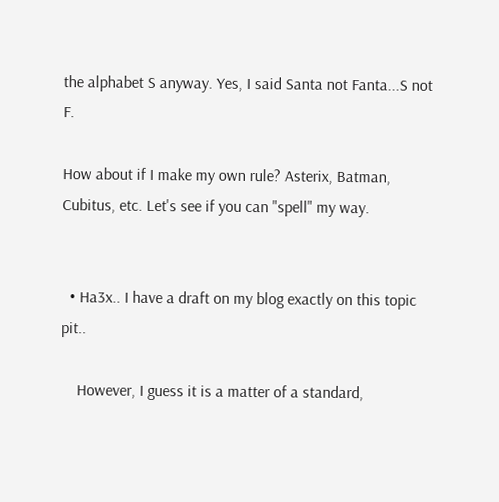the alphabet S anyway. Yes, I said Santa not Fanta...S not F.

How about if I make my own rule? Asterix, Batman, Cubitus, etc. Let's see if you can "spell" my way.


  • Ha3x.. I have a draft on my blog exactly on this topic pit..

    However, I guess it is a matter of a standard,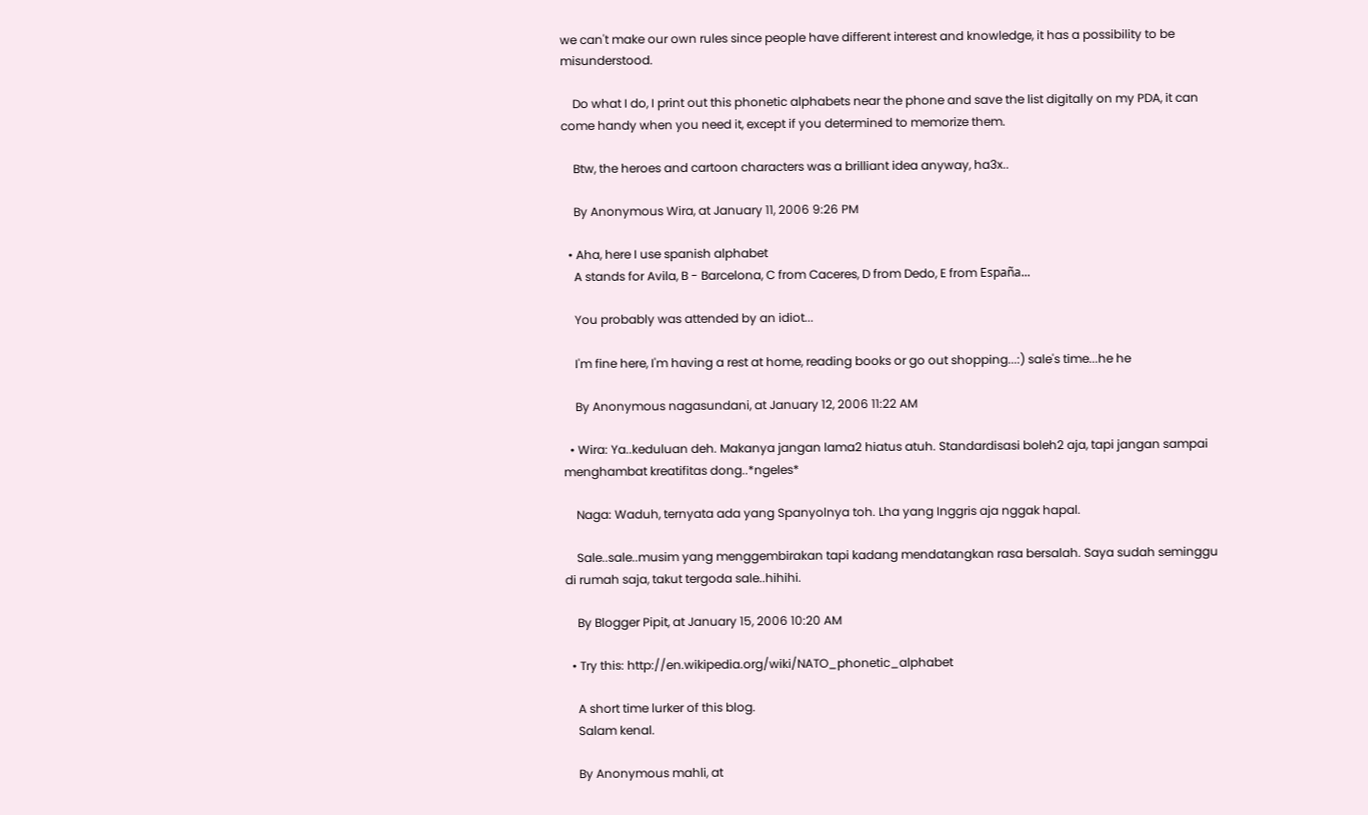we can't make our own rules since people have different interest and knowledge, it has a possibility to be misunderstood.

    Do what I do, I print out this phonetic alphabets near the phone and save the list digitally on my PDA, it can come handy when you need it, except if you determined to memorize them.

    Btw, the heroes and cartoon characters was a brilliant idea anyway, ha3x..

    By Anonymous Wira, at January 11, 2006 9:26 PM

  • Aha, here I use spanish alphabet
    A stands for Avila, B - Barcelona, C from Caceres, D from Dedo, E from España...

    You probably was attended by an idiot...

    I'm fine here, I'm having a rest at home, reading books or go out shopping...:) sale's time...he he

    By Anonymous nagasundani, at January 12, 2006 11:22 AM

  • Wira: Ya..keduluan deh. Makanya jangan lama2 hiatus atuh. Standardisasi boleh2 aja, tapi jangan sampai menghambat kreatifitas dong..*ngeles*

    Naga: Waduh, ternyata ada yang Spanyolnya toh. Lha yang Inggris aja nggak hapal.

    Sale..sale..musim yang menggembirakan tapi kadang mendatangkan rasa bersalah. Saya sudah seminggu di rumah saja, takut tergoda sale..hihihi.

    By Blogger Pipit, at January 15, 2006 10:20 AM

  • Try this: http://en.wikipedia.org/wiki/NATO_phonetic_alphabet

    A short time lurker of this blog.
    Salam kenal.

    By Anonymous mahli, at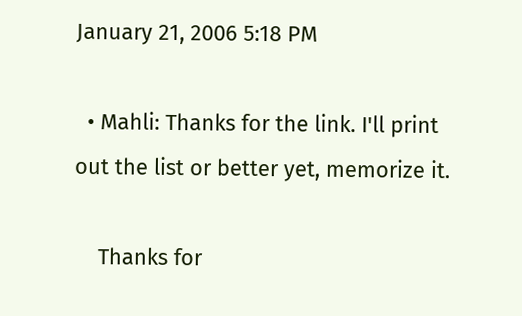January 21, 2006 5:18 PM

  • Mahli: Thanks for the link. I'll print out the list or better yet, memorize it.

    Thanks for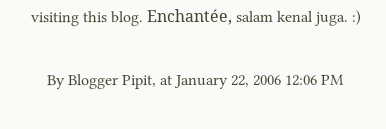visiting this blog. Enchantée, salam kenal juga. :)

    By Blogger Pipit, at January 22, 2006 12:06 PM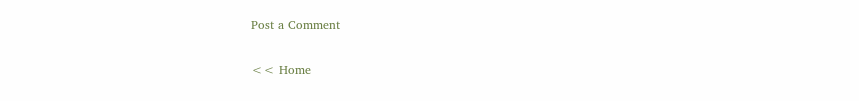Post a Comment

<< Home